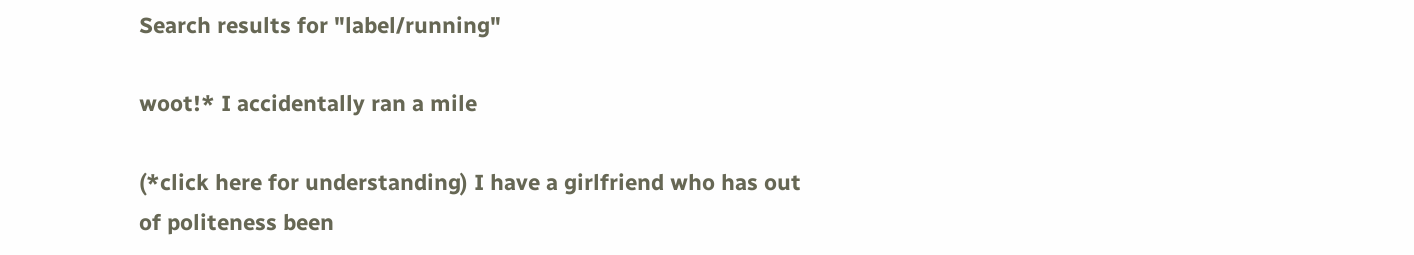Search results for "label/running"

woot!* I accidentally ran a mile

(*click here for understanding) I have a girlfriend who has out of politeness been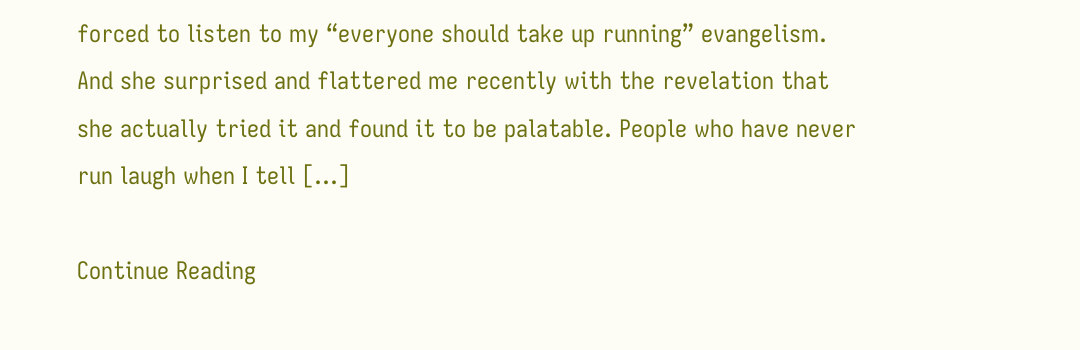forced to listen to my “everyone should take up running” evangelism. And she surprised and flattered me recently with the revelation that she actually tried it and found it to be palatable. People who have never run laugh when I tell […]

Continue Reading